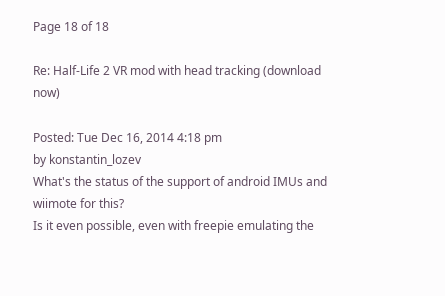Page 18 of 18

Re: Half-Life 2 VR mod with head tracking (download now)

Posted: Tue Dec 16, 2014 4:18 pm
by konstantin_lozev
What's the status of the support of android IMUs and wiimote for this?
Is it even possible, even with freepie emulating the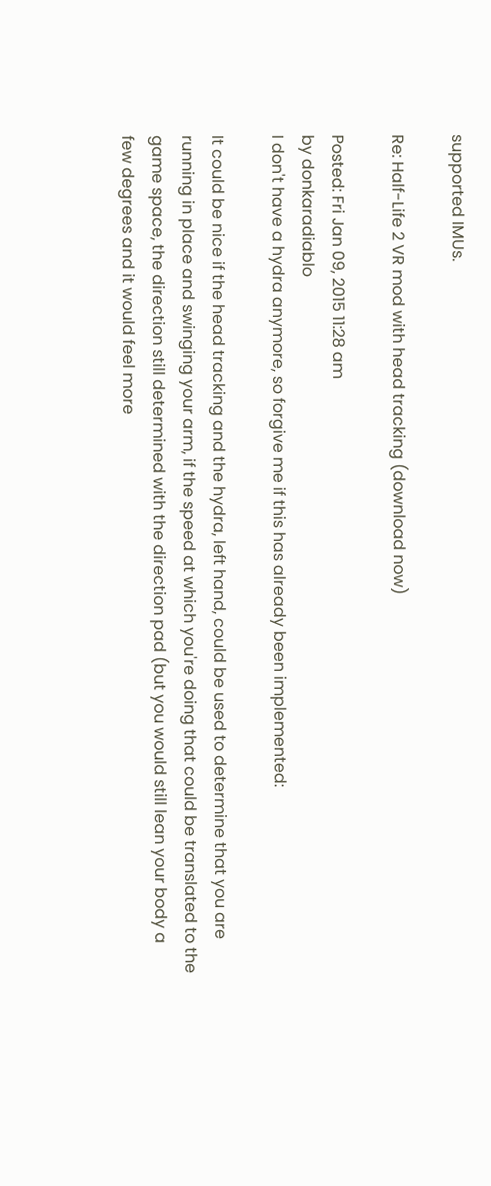supported IMUs.

Re: Half-Life 2 VR mod with head tracking (download now)

Posted: Fri Jan 09, 2015 11:28 am
by donkaradiablo
I don't have a hydra anymore, so forgive me if this has already been implemented:

It could be nice if the head tracking and the hydra, left hand, could be used to determine that you are running in place and swinging your arm, if the speed at which you're doing that could be translated to the game space, the direction still determined with the direction pad (but you would still lean your body a few degrees and it would feel more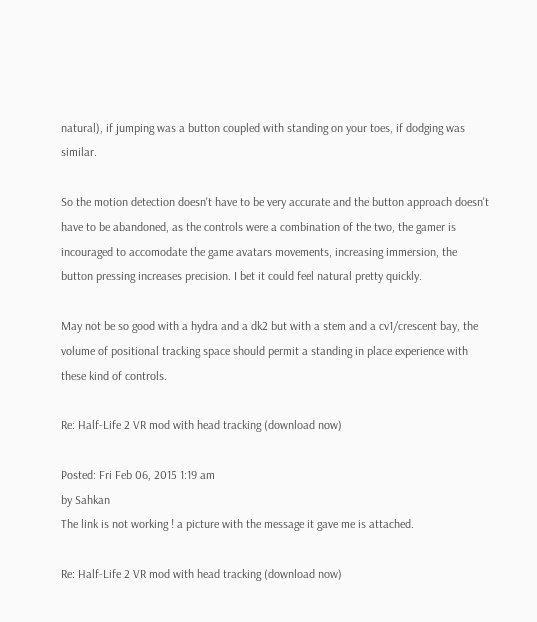natural), if jumping was a button coupled with standing on your toes, if dodging was similar.

So the motion detection doesn't have to be very accurate and the button approach doesn't have to be abandoned, as the controls were a combination of the two, the gamer is incouraged to accomodate the game avatars movements, increasing immersion, the button pressing increases precision. I bet it could feel natural pretty quickly.

May not be so good with a hydra and a dk2 but with a stem and a cv1/crescent bay, the volume of positional tracking space should permit a standing in place experience with these kind of controls.

Re: Half-Life 2 VR mod with head tracking (download now)

Posted: Fri Feb 06, 2015 1:19 am
by Sahkan
The link is not working ! a picture with the message it gave me is attached.

Re: Half-Life 2 VR mod with head tracking (download now)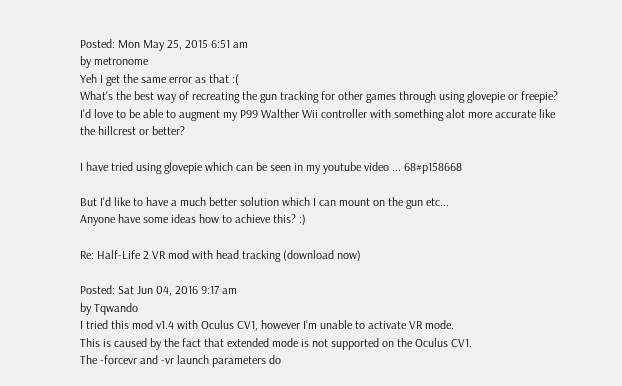Posted: Mon May 25, 2015 6:51 am
by metronome
Yeh I get the same error as that :(
What's the best way of recreating the gun tracking for other games through using glovepie or freepie?
I'd love to be able to augment my P99 Walther Wii controller with something alot more accurate like the hillcrest or better?

I have tried using glovepie which can be seen in my youtube video ... 68#p158668

But I'd like to have a much better solution which I can mount on the gun etc...
Anyone have some ideas how to achieve this? :)

Re: Half-Life 2 VR mod with head tracking (download now)

Posted: Sat Jun 04, 2016 9:17 am
by Tqwando
I tried this mod v1.4 with Oculus CV1, however I'm unable to activate VR mode.
This is caused by the fact that extended mode is not supported on the Oculus CV1.
The -forcevr and -vr launch parameters do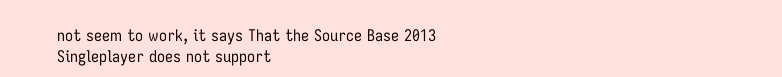not seem to work, it says That the Source Base 2013 Singleplayer does not support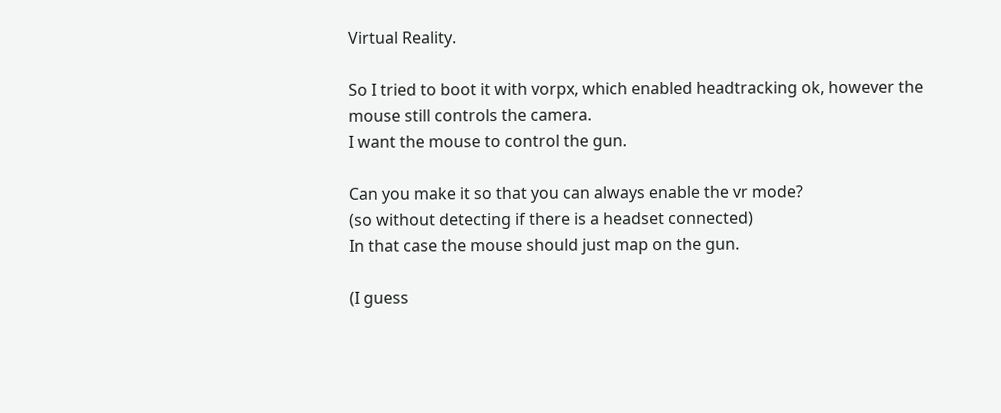Virtual Reality.

So I tried to boot it with vorpx, which enabled headtracking ok, however the mouse still controls the camera.
I want the mouse to control the gun.

Can you make it so that you can always enable the vr mode?
(so without detecting if there is a headset connected)
In that case the mouse should just map on the gun.

(I guess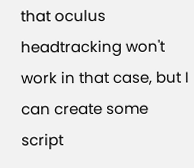that oculus headtracking won't work in that case, but I can create some script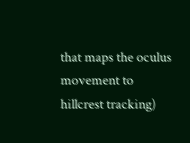that maps the oculus movement to hillcrest tracking)